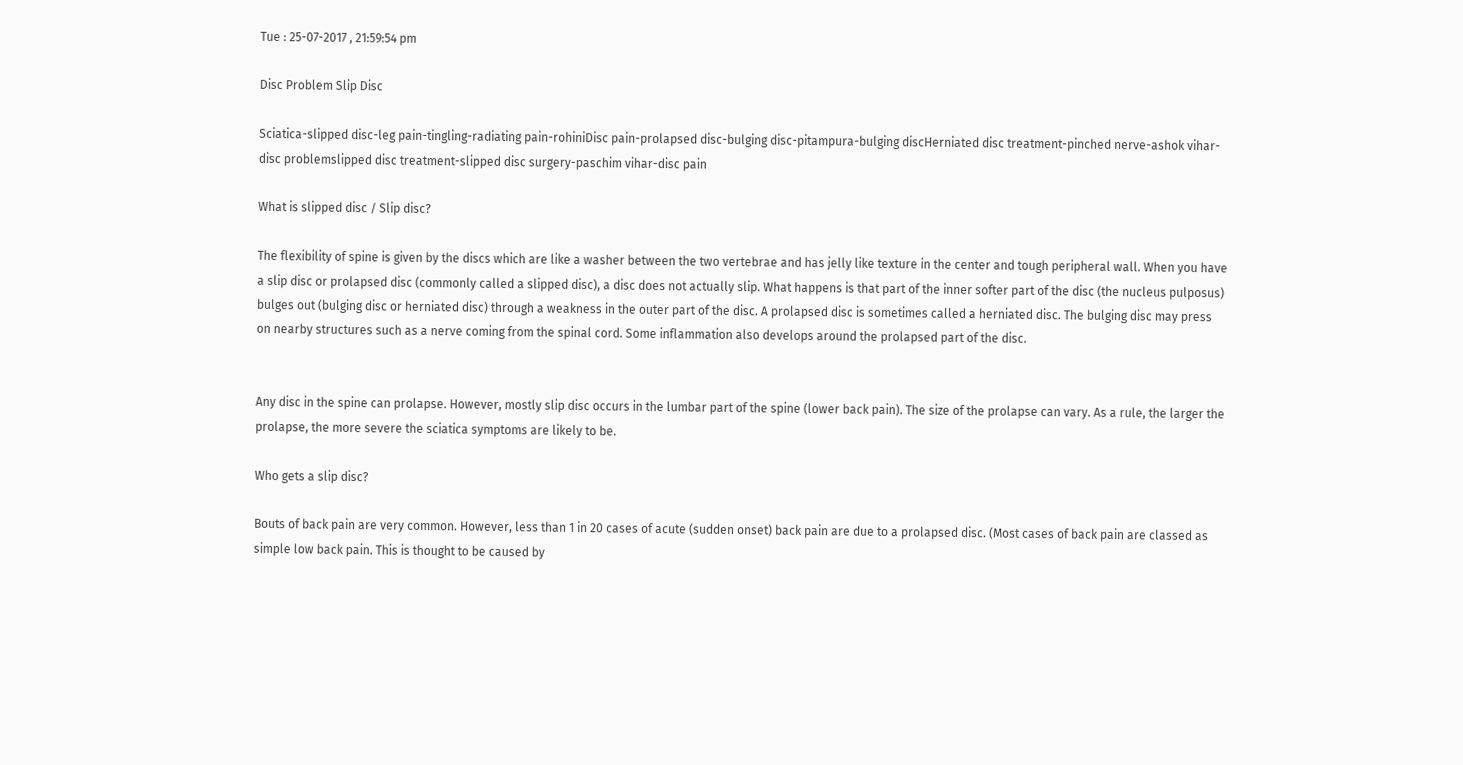Tue : 25-07-2017 , 21:59:54 pm

Disc Problem Slip Disc

Sciatica-slipped disc-leg pain-tingling-radiating pain-rohiniDisc pain-prolapsed disc-bulging disc-pitampura-bulging discHerniated disc treatment-pinched nerve-ashok vihar-disc problemslipped disc treatment-slipped disc surgery-paschim vihar-disc pain

What is slipped disc / Slip disc?

The flexibility of spine is given by the discs which are like a washer between the two vertebrae and has jelly like texture in the center and tough peripheral wall. When you have a slip disc or prolapsed disc (commonly called a slipped disc), a disc does not actually slip. What happens is that part of the inner softer part of the disc (the nucleus pulposus) bulges out (bulging disc or herniated disc) through a weakness in the outer part of the disc. A prolapsed disc is sometimes called a herniated disc. The bulging disc may press on nearby structures such as a nerve coming from the spinal cord. Some inflammation also develops around the prolapsed part of the disc.


Any disc in the spine can prolapse. However, mostly slip disc occurs in the lumbar part of the spine (lower back pain). The size of the prolapse can vary. As a rule, the larger the prolapse, the more severe the sciatica symptoms are likely to be.

Who gets a slip disc?

Bouts of back pain are very common. However, less than 1 in 20 cases of acute (sudden onset) back pain are due to a prolapsed disc. (Most cases of back pain are classed as simple low back pain. This is thought to be caused by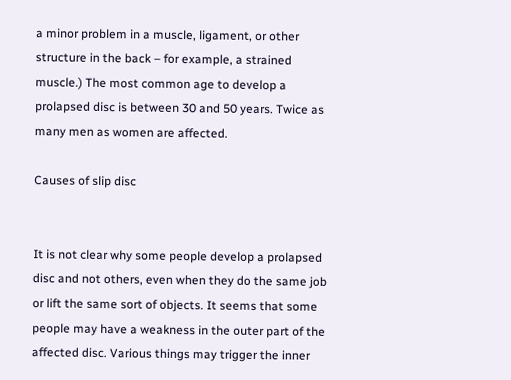a minor problem in a muscle, ligament, or other structure in the back – for example, a strained muscle.) The most common age to develop a prolapsed disc is between 30 and 50 years. Twice as many men as women are affected.

Causes of slip disc


It is not clear why some people develop a prolapsed disc and not others, even when they do the same job or lift the same sort of objects. It seems that some people may have a weakness in the outer part of the affected disc. Various things may trigger the inner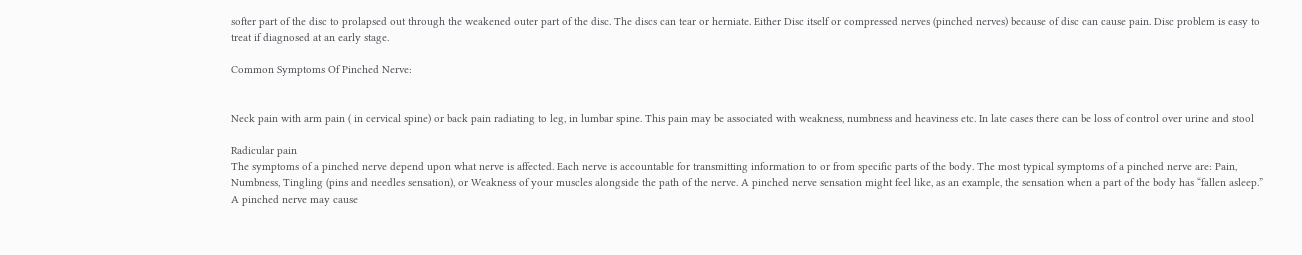softer part of the disc to prolapsed out through the weakened outer part of the disc. The discs can tear or herniate. Either Disc itself or compressed nerves (pinched nerves) because of disc can cause pain. Disc problem is easy to treat if diagnosed at an early stage.

Common Symptoms Of Pinched Nerve:


Neck pain with arm pain ( in cervical spine) or back pain radiating to leg, in lumbar spine. This pain may be associated with weakness, numbness and heaviness etc. In late cases there can be loss of control over urine and stool

Radicular pain
The symptoms of a pinched nerve depend upon what nerve is affected. Each nerve is accountable for transmitting information to or from specific parts of the body. The most typical symptoms of a pinched nerve are: Pain, Numbness, Tingling (pins and needles sensation), or Weakness of your muscles alongside the path of the nerve. A pinched nerve sensation might feel like, as an example, the sensation when a part of the body has “fallen asleep.” A pinched nerve may cause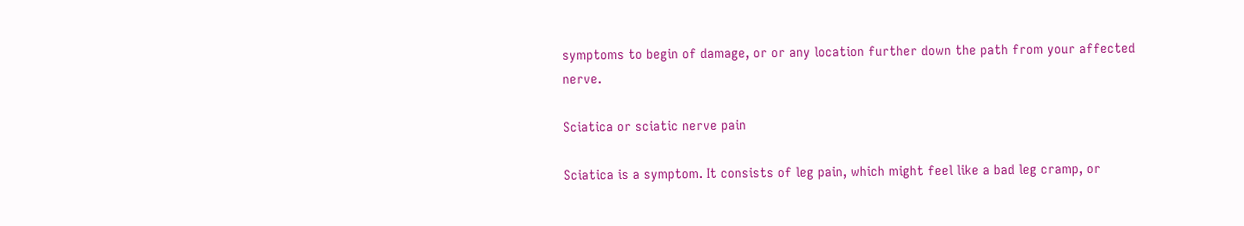symptoms to begin of damage, or or any location further down the path from your affected nerve.

Sciatica or sciatic nerve pain

Sciatica is a symptom. It consists of leg pain, which might feel like a bad leg cramp, or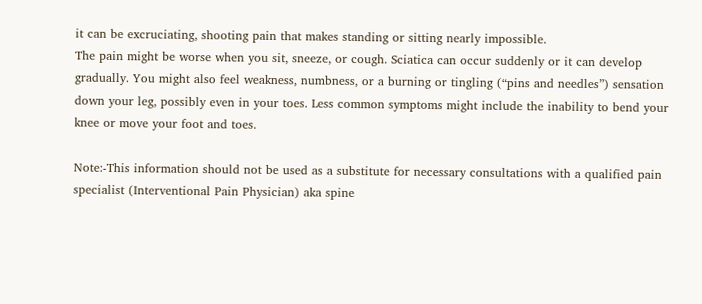it can be excruciating, shooting pain that makes standing or sitting nearly impossible.
The pain might be worse when you sit, sneeze, or cough. Sciatica can occur suddenly or it can develop gradually. You might also feel weakness, numbness, or a burning or tingling (“pins and needles”) sensation down your leg, possibly even in your toes. Less common symptoms might include the inability to bend your knee or move your foot and toes.

Note:-This information should not be used as a substitute for necessary consultations with a qualified pain specialist (Interventional Pain Physician) aka spine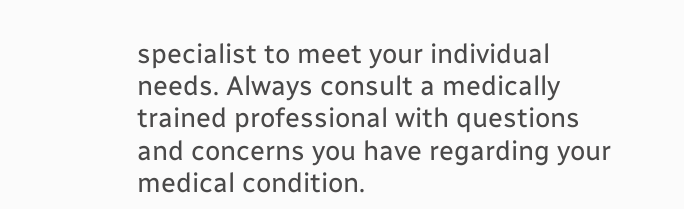specialist to meet your individual needs. Always consult a medically trained professional with questions and concerns you have regarding your medical condition.